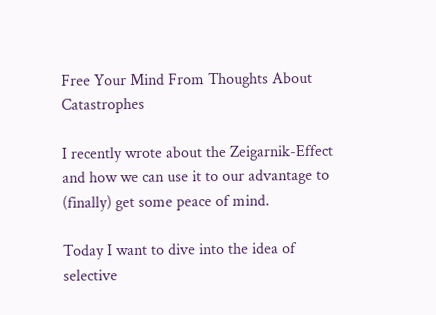Free Your Mind From Thoughts About Catastrophes

I recently wrote about the Zeigarnik-Effect and how we can use it to our advantage to (finally) get some peace of mind.

Today I want to dive into the idea of selective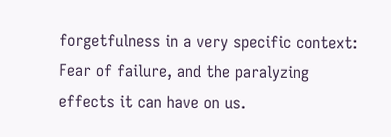forgetfulness in a very specific context: Fear of failure, and the paralyzing effects it can have on us.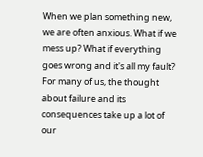When we plan something new, we are often anxious. What if we mess up? What if everything goes wrong and it's all my fault? For many of us, the thought about failure and its consequences take up a lot of our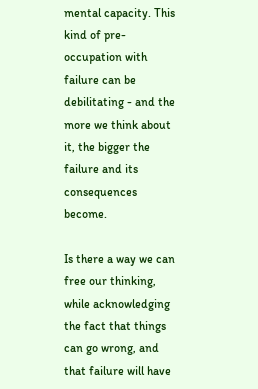mental capacity. This kind of pre-occupation with failure can be debilitating - and the more we think about it, the bigger the failure and its consequences become.

Is there a way we can free our thinking, while acknowledging the fact that things can go wrong, and that failure will have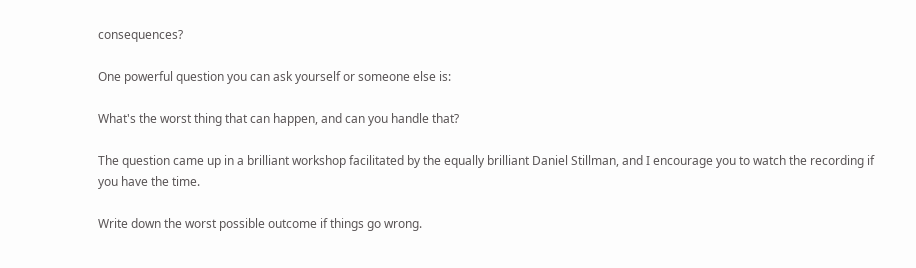consequences?

One powerful question you can ask yourself or someone else is:

What's the worst thing that can happen, and can you handle that?

The question came up in a brilliant workshop facilitated by the equally brilliant Daniel Stillman, and I encourage you to watch the recording if you have the time.

Write down the worst possible outcome if things go wrong.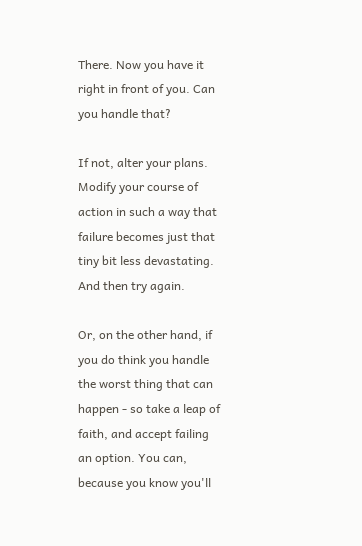There. Now you have it right in front of you. Can you handle that?

If not, alter your plans. Modify your course of action in such a way that failure becomes just that tiny bit less devastating. And then try again.

Or, on the other hand, if you do think you handle the worst thing that can happen - so take a leap of faith, and accept failing an option. You can, because you know you'll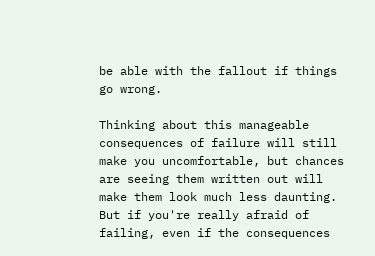be able with the fallout if things go wrong.

Thinking about this manageable consequences of failure will still make you uncomfortable, but chances are seeing them written out will make them look much less daunting. But if you're really afraid of failing, even if the consequences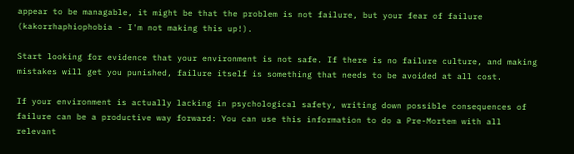appear to be managable, it might be that the problem is not failure, but your fear of failure (kakorrhaphiophobia - I'm not making this up!).

Start looking for evidence that your environment is not safe. If there is no failure culture, and making mistakes will get you punished, failure itself is something that needs to be avoided at all cost.

If your environment is actually lacking in psychological safety, writing down possible consequences of failure can be a productive way forward: You can use this information to do a Pre-Mortem with all relevant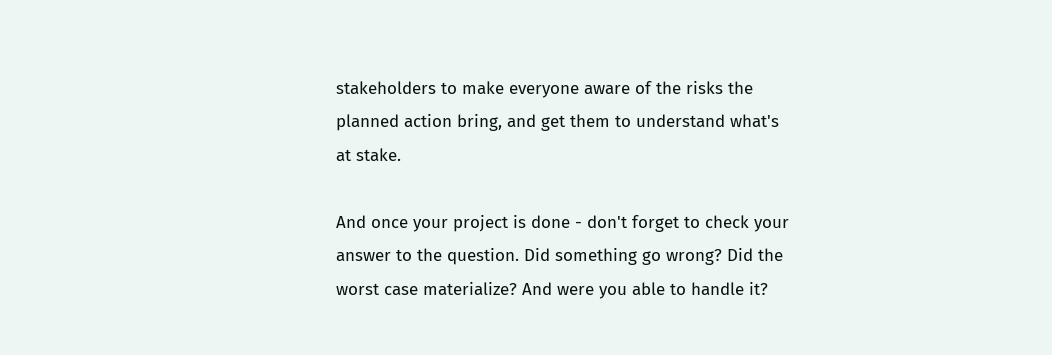stakeholders to make everyone aware of the risks the planned action bring, and get them to understand what's at stake.

And once your project is done - don't forget to check your answer to the question. Did something go wrong? Did the worst case materialize? And were you able to handle it?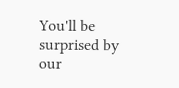You'll be surprised by our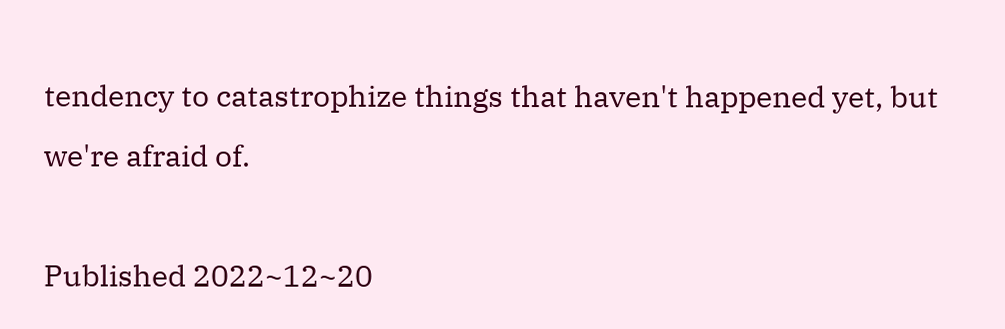tendency to catastrophize things that haven't happened yet, but we're afraid of.

Published 2022~12~20